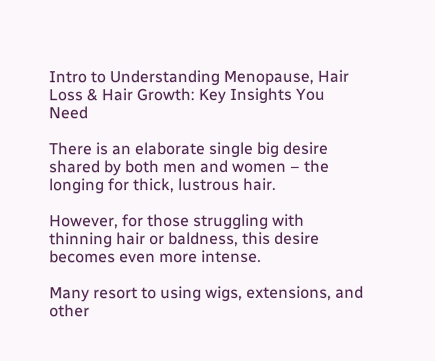Intro to Understanding Menopause, Hair Loss & Hair Growth: Key Insights You Need

There is an elaborate single big desire shared by both men and women – the longing for thick, lustrous hair.

However, for those struggling with thinning hair or baldness, this desire becomes even more intense.

Many resort to using wigs, extensions, and other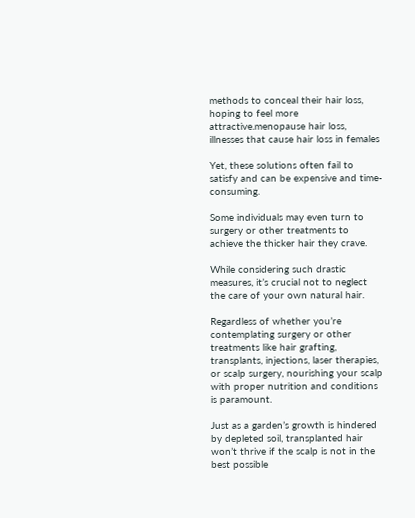methods to conceal their hair loss, hoping to feel more attractive.menopause hair loss, illnesses that cause hair loss in females

Yet, these solutions often fail to satisfy and can be expensive and time-consuming.

Some individuals may even turn to surgery or other treatments to achieve the thicker hair they crave.

While considering such drastic measures, it’s crucial not to neglect the care of your own natural hair.

Regardless of whether you’re contemplating surgery or other treatments like hair grafting, transplants, injections, laser therapies, or scalp surgery, nourishing your scalp with proper nutrition and conditions is paramount.

Just as a garden’s growth is hindered by depleted soil, transplanted hair won’t thrive if the scalp is not in the best possible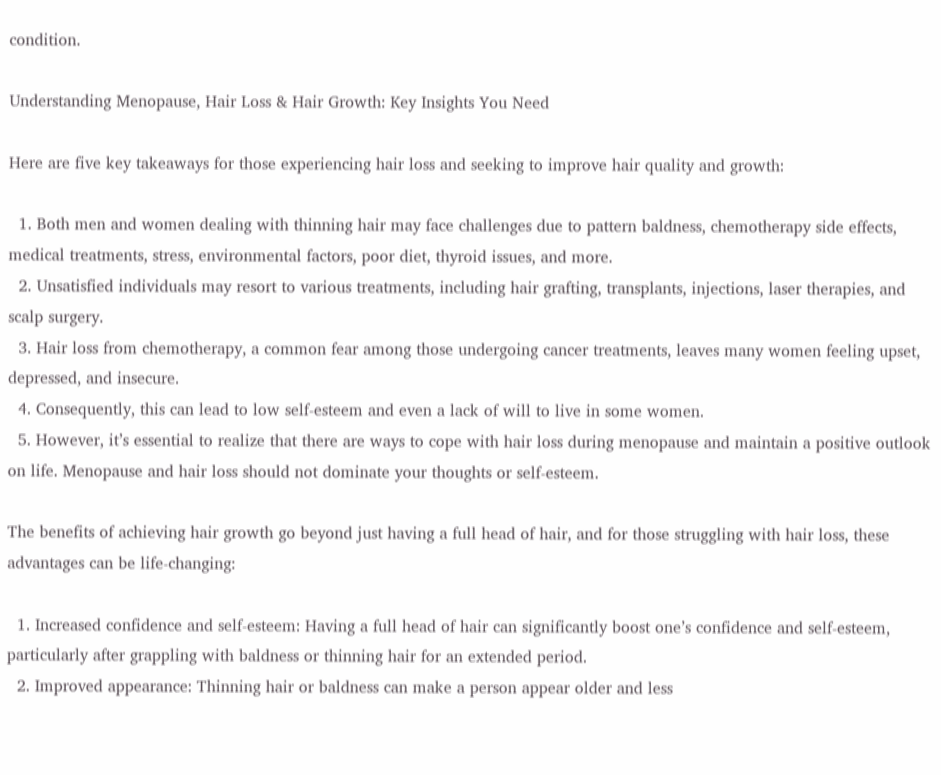condition.

Understanding Menopause, Hair Loss & Hair Growth: Key Insights You Need

Here are five key takeaways for those experiencing hair loss and seeking to improve hair quality and growth:

  1. Both men and women dealing with thinning hair may face challenges due to pattern baldness, chemotherapy side effects, medical treatments, stress, environmental factors, poor diet, thyroid issues, and more.
  2. Unsatisfied individuals may resort to various treatments, including hair grafting, transplants, injections, laser therapies, and scalp surgery.
  3. Hair loss from chemotherapy, a common fear among those undergoing cancer treatments, leaves many women feeling upset, depressed, and insecure.
  4. Consequently, this can lead to low self-esteem and even a lack of will to live in some women.
  5. However, it’s essential to realize that there are ways to cope with hair loss during menopause and maintain a positive outlook on life. Menopause and hair loss should not dominate your thoughts or self-esteem.

The benefits of achieving hair growth go beyond just having a full head of hair, and for those struggling with hair loss, these advantages can be life-changing:

  1. Increased confidence and self-esteem: Having a full head of hair can significantly boost one’s confidence and self-esteem, particularly after grappling with baldness or thinning hair for an extended period.
  2. Improved appearance: Thinning hair or baldness can make a person appear older and less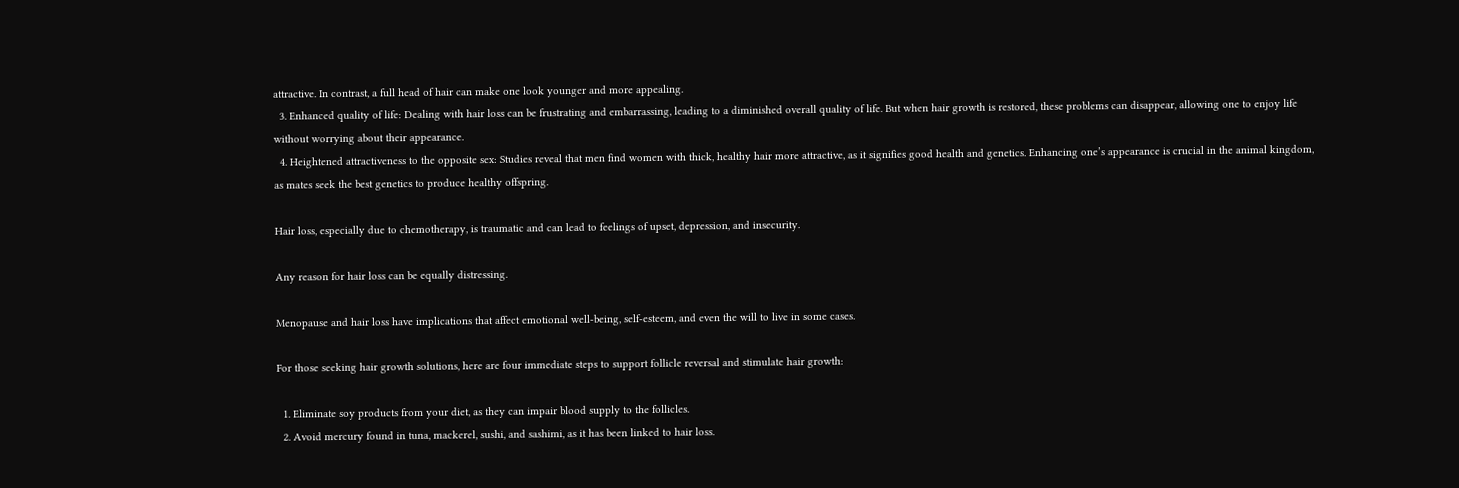attractive. In contrast, a full head of hair can make one look younger and more appealing.
  3. Enhanced quality of life: Dealing with hair loss can be frustrating and embarrassing, leading to a diminished overall quality of life. But when hair growth is restored, these problems can disappear, allowing one to enjoy life without worrying about their appearance.
  4. Heightened attractiveness to the opposite sex: Studies reveal that men find women with thick, healthy hair more attractive, as it signifies good health and genetics. Enhancing one’s appearance is crucial in the animal kingdom, as mates seek the best genetics to produce healthy offspring.

Hair loss, especially due to chemotherapy, is traumatic and can lead to feelings of upset, depression, and insecurity.

Any reason for hair loss can be equally distressing.

Menopause and hair loss have implications that affect emotional well-being, self-esteem, and even the will to live in some cases.

For those seeking hair growth solutions, here are four immediate steps to support follicle reversal and stimulate hair growth:

  1. Eliminate soy products from your diet, as they can impair blood supply to the follicles.
  2. Avoid mercury found in tuna, mackerel, sushi, and sashimi, as it has been linked to hair loss.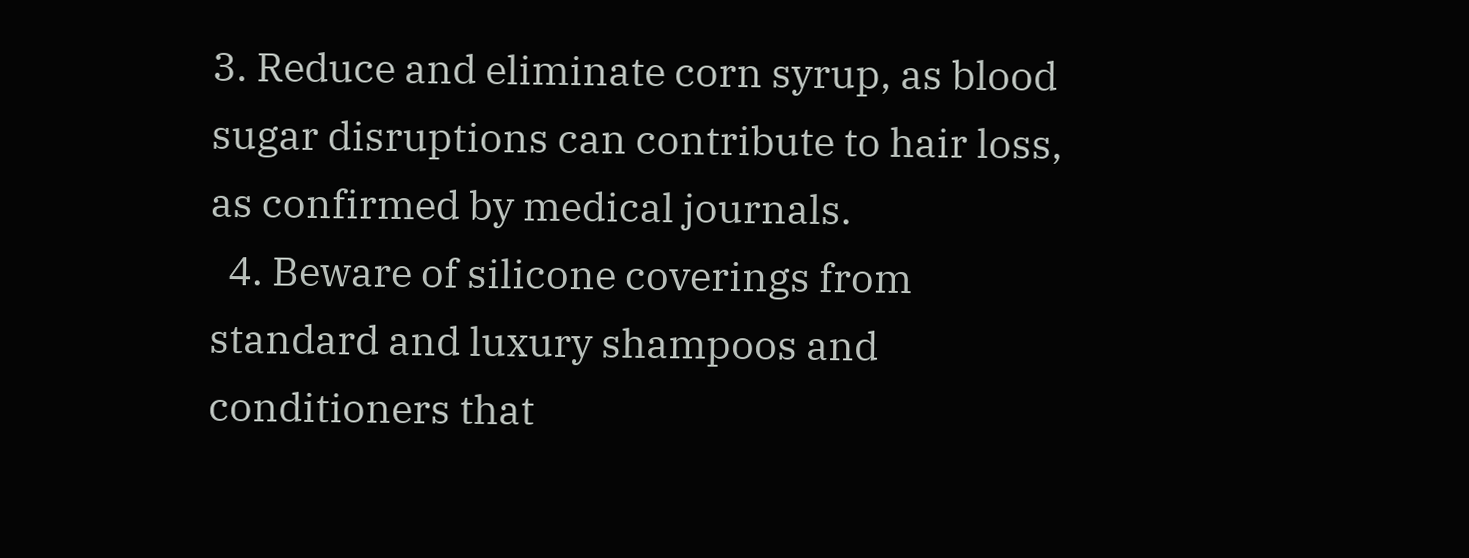3. Reduce and eliminate corn syrup, as blood sugar disruptions can contribute to hair loss, as confirmed by medical journals.
  4. Beware of silicone coverings from standard and luxury shampoos and conditioners that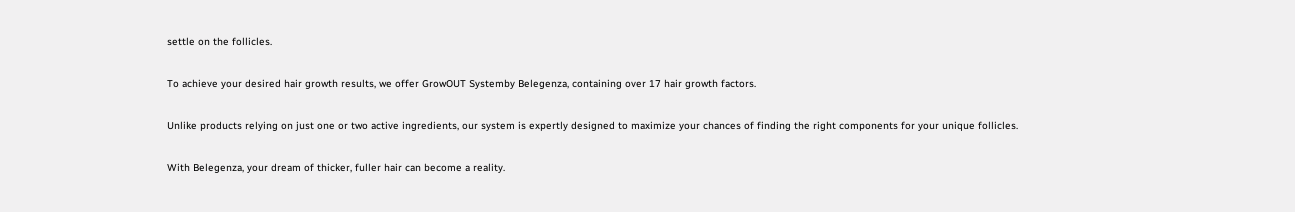settle on the follicles.

To achieve your desired hair growth results, we offer GrowOUT Systemby Belegenza, containing over 17 hair growth factors.

Unlike products relying on just one or two active ingredients, our system is expertly designed to maximize your chances of finding the right components for your unique follicles.

With Belegenza, your dream of thicker, fuller hair can become a reality.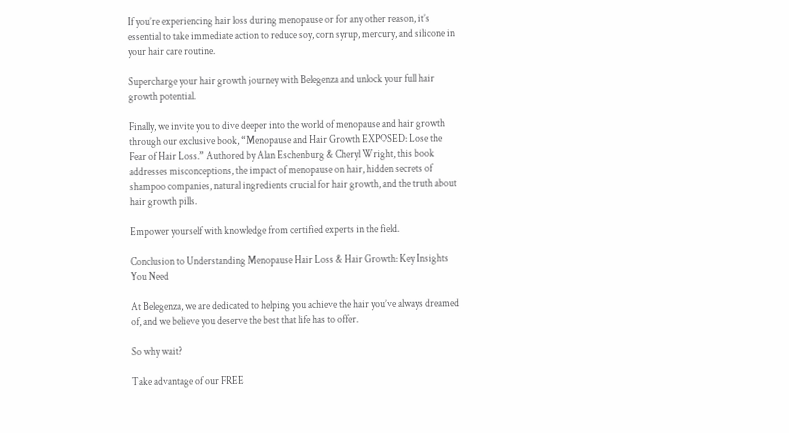If you’re experiencing hair loss during menopause or for any other reason, it’s essential to take immediate action to reduce soy, corn syrup, mercury, and silicone in your hair care routine.

Supercharge your hair growth journey with Belegenza and unlock your full hair growth potential.

Finally, we invite you to dive deeper into the world of menopause and hair growth through our exclusive book, “Menopause and Hair Growth EXPOSED: Lose the Fear of Hair Loss.” Authored by Alan Eschenburg & Cheryl Wright, this book addresses misconceptions, the impact of menopause on hair, hidden secrets of shampoo companies, natural ingredients crucial for hair growth, and the truth about hair growth pills.

Empower yourself with knowledge from certified experts in the field.

Conclusion to Understanding Menopause Hair Loss & Hair Growth: Key Insights You Need

At Belegenza, we are dedicated to helping you achieve the hair you’ve always dreamed of, and we believe you deserve the best that life has to offer.

So why wait?

Take advantage of our FREE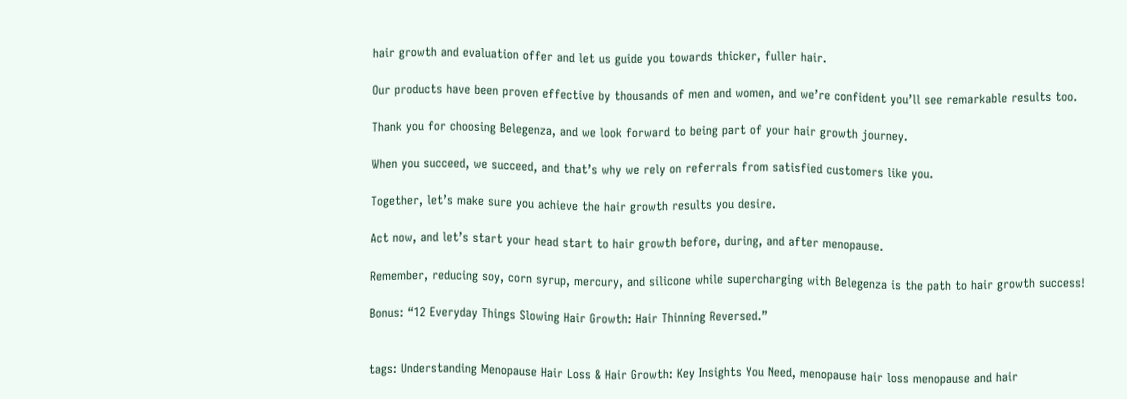hair growth and evaluation offer and let us guide you towards thicker, fuller hair.

Our products have been proven effective by thousands of men and women, and we’re confident you’ll see remarkable results too.

Thank you for choosing Belegenza, and we look forward to being part of your hair growth journey.

When you succeed, we succeed, and that’s why we rely on referrals from satisfied customers like you.

Together, let’s make sure you achieve the hair growth results you desire.

Act now, and let’s start your head start to hair growth before, during, and after menopause.

Remember, reducing soy, corn syrup, mercury, and silicone while supercharging with Belegenza is the path to hair growth success!

Bonus: “12 Everyday Things Slowing Hair Growth: Hair Thinning Reversed.”


tags: Understanding Menopause Hair Loss & Hair Growth: Key Insights You Need, menopause hair loss menopause and hair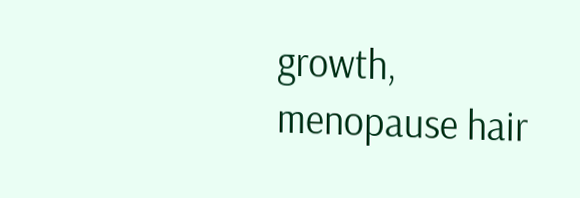growth, menopause hair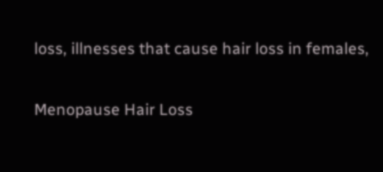loss, illnesses that cause hair loss in females,

Menopause Hair Loss